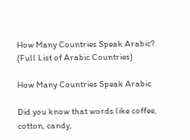How Many Countries Speak Arabic? (Full List of Arabic Countries)

How Many Countries Speak Arabic

Did you know that words like coffee, cotton, candy,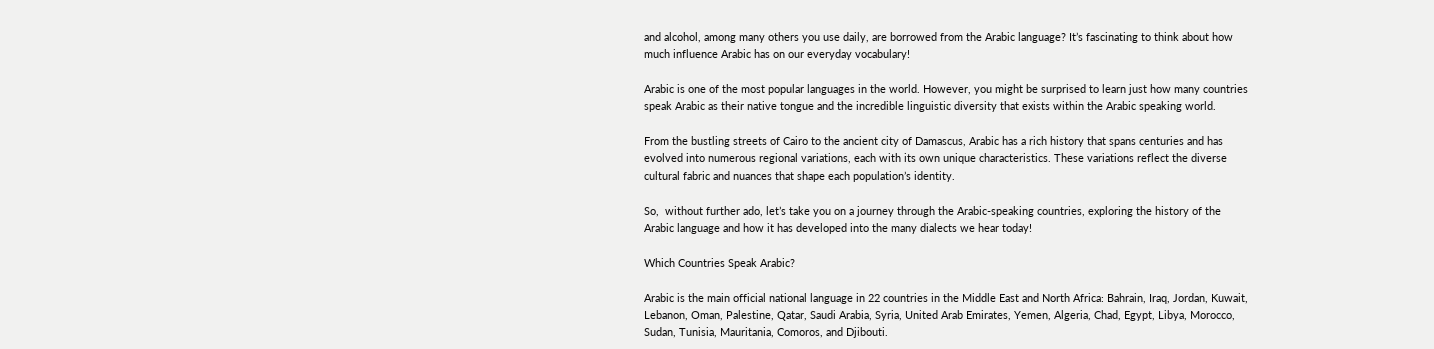and alcohol, among many others you use daily, are borrowed from the Arabic language? It’s fascinating to think about how much influence Arabic has on our everyday vocabulary!

Arabic is one of the most popular languages in the world. However, you might be surprised to learn just how many countries speak Arabic as their native tongue and the incredible linguistic diversity that exists within the Arabic speaking world.

From the bustling streets of Cairo to the ancient city of Damascus, Arabic has a rich history that spans centuries and has evolved into numerous regional variations, each with its own unique characteristics. These variations reflect the diverse cultural fabric and nuances that shape each population’s identity.

So,  without further ado, let’s take you on a journey through the Arabic-speaking countries, exploring the history of the Arabic language and how it has developed into the many dialects we hear today!

Which Countries Speak Arabic?

Arabic is the main official national language in 22 countries in the Middle East and North Africa: Bahrain, Iraq, Jordan, Kuwait, Lebanon, Oman, Palestine, Qatar, Saudi Arabia, Syria, United Arab Emirates, Yemen, Algeria, Chad, Egypt, Libya, Morocco, Sudan, Tunisia, Mauritania, Comoros, and Djibouti.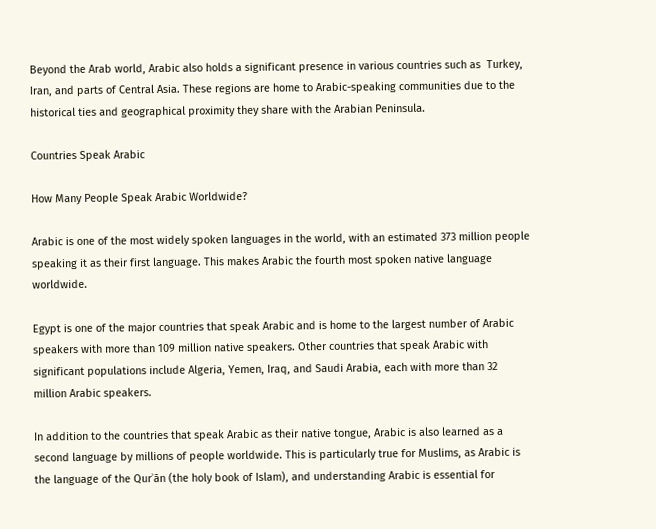Beyond the Arab world, Arabic also holds a significant presence in various countries such as  Turkey, Iran, and parts of Central Asia. These regions are home to Arabic-speaking communities due to the historical ties and geographical proximity they share with the Arabian Peninsula.

Countries Speak Arabic

How Many People Speak Arabic Worldwide?

Arabic is one of the most widely spoken languages in the world, with an estimated 373 million people speaking it as their first language. This makes Arabic the fourth most spoken native language worldwide.

Egypt is one of the major countries that speak Arabic and is home to the largest number of Arabic speakers with more than 109 million native speakers. Other countries that speak Arabic with significant populations include Algeria, Yemen, Iraq, and Saudi Arabia, each with more than 32 million Arabic speakers.

In addition to the countries that speak Arabic as their native tongue, Arabic is also learned as a second language by millions of people worldwide. This is particularly true for Muslims, as Arabic is the language of the Qurʾān (the holy book of Islam), and understanding Arabic is essential for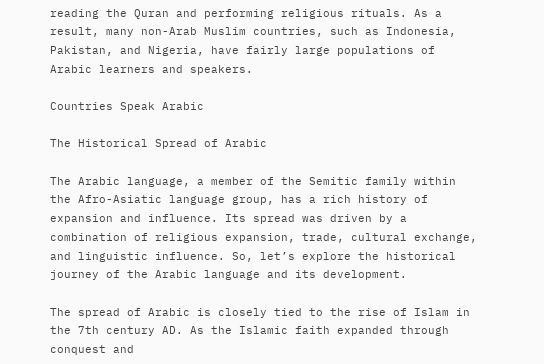reading the Quran and performing religious rituals. As a result, many non-Arab Muslim countries, such as Indonesia, Pakistan, and Nigeria, have fairly large populations of Arabic learners and speakers.

Countries Speak Arabic

The Historical Spread of Arabic

The Arabic language, a member of the Semitic family within the Afro-Asiatic language group, has a rich history of expansion and influence. Its spread was driven by a combination of religious expansion, trade, cultural exchange, and linguistic influence. So, let’s explore the historical journey of the Arabic language and its development.

The spread of Arabic is closely tied to the rise of Islam in the 7th century AD. As the Islamic faith expanded through conquest and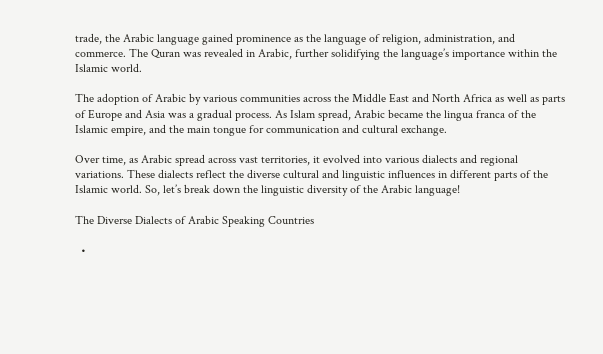trade, the Arabic language gained prominence as the language of religion, administration, and commerce. The Quran was revealed in Arabic, further solidifying the language’s importance within the Islamic world.

The adoption of Arabic by various communities across the Middle East and North Africa as well as parts of Europe and Asia was a gradual process. As Islam spread, Arabic became the lingua franca of the Islamic empire, and the main tongue for communication and cultural exchange.

Over time, as Arabic spread across vast territories, it evolved into various dialects and regional variations. These dialects reflect the diverse cultural and linguistic influences in different parts of the Islamic world. So, let’s break down the linguistic diversity of the Arabic language!

The Diverse Dialects of Arabic Speaking Countries

  •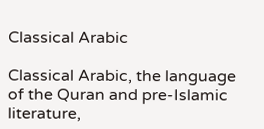Classical Arabic

Classical Arabic, the language of the Quran and pre-Islamic literature,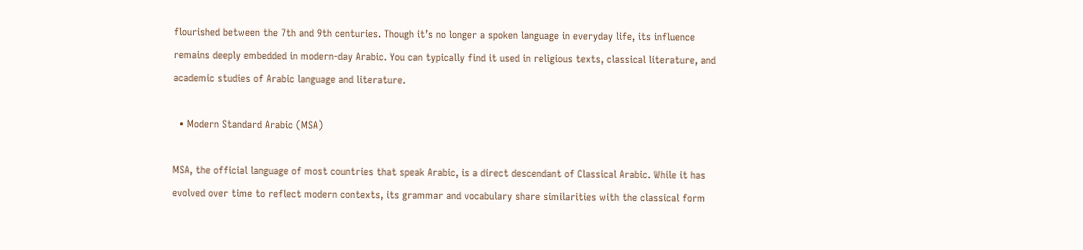flourished between the 7th and 9th centuries. Though it’s no longer a spoken language in everyday life, its influence remains deeply embedded in modern-day Arabic. You can typically find it used in religious texts, classical literature, and academic studies of Arabic language and literature.

  • Modern Standard Arabic (MSA)

MSA, the official language of most countries that speak Arabic, is a direct descendant of Classical Arabic. While it has evolved over time to reflect modern contexts, its grammar and vocabulary share similarities with the classical form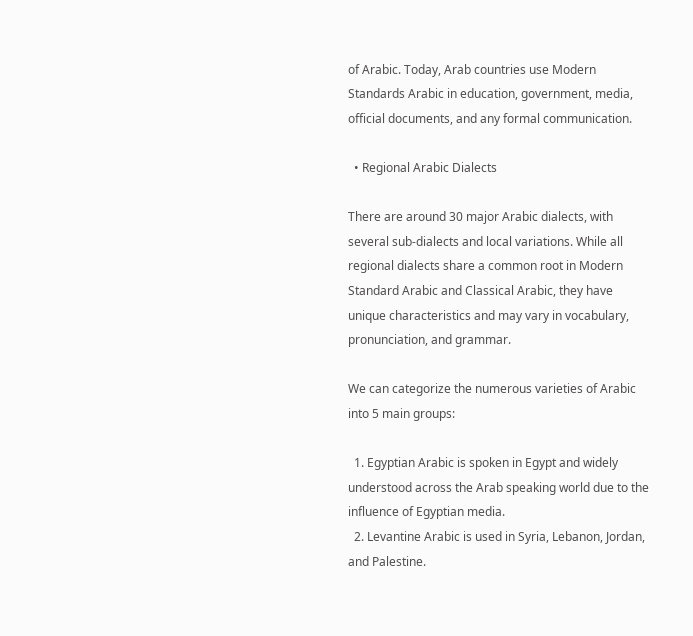of Arabic. Today, Arab countries use Modern Standards Arabic in education, government, media, official documents, and any formal communication.

  • Regional Arabic Dialects

There are around 30 major Arabic dialects, with several sub-dialects and local variations. While all regional dialects share a common root in Modern Standard Arabic and Classical Arabic, they have unique characteristics and may vary in vocabulary, pronunciation, and grammar.

We can categorize the numerous varieties of Arabic into 5 main groups:

  1. Egyptian Arabic is spoken in Egypt and widely understood across the Arab speaking world due to the influence of Egyptian media.
  2. Levantine Arabic is used in Syria, Lebanon, Jordan, and Palestine.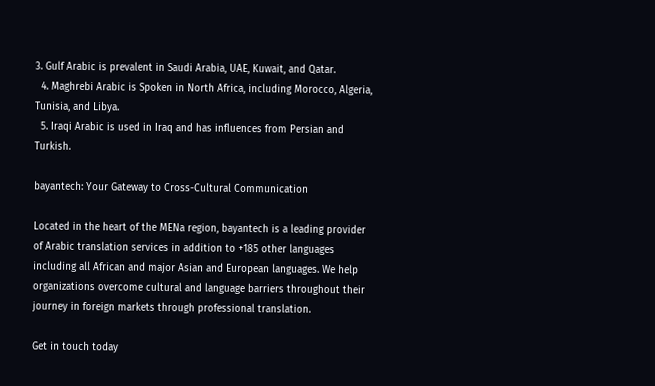3. Gulf Arabic is prevalent in Saudi Arabia, UAE, Kuwait, and Qatar.
  4. Maghrebi Arabic is Spoken in North Africa, including Morocco, Algeria, Tunisia, and Libya.
  5. Iraqi Arabic is used in Iraq and has influences from Persian and Turkish.

bayantech: Your Gateway to Cross-Cultural Communication

Located in the heart of the MENa region, bayantech is a leading provider of Arabic translation services in addition to +185 other languages including all African and major Asian and European languages. We help organizations overcome cultural and language barriers throughout their journey in foreign markets through professional translation.

Get in touch today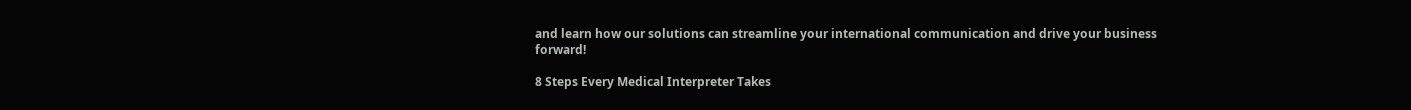and learn how our solutions can streamline your international communication and drive your business forward!

8 Steps Every Medical Interpreter Takes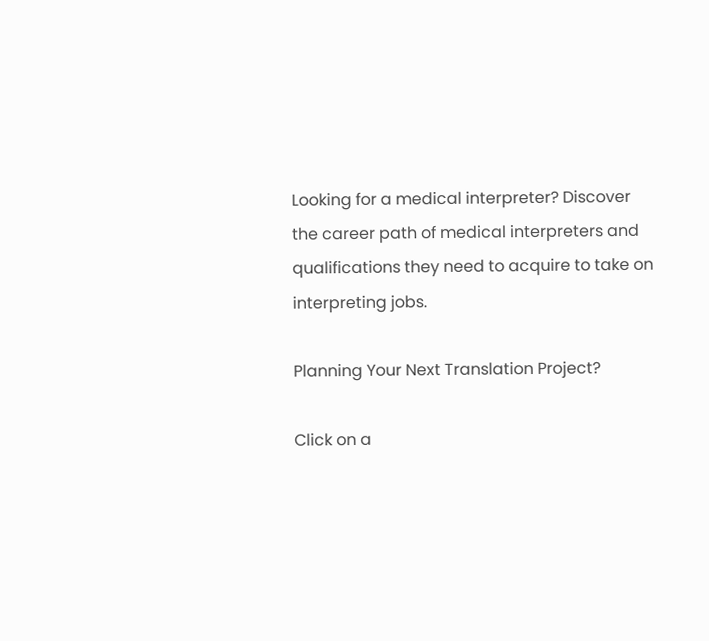Looking for a medical interpreter? Discover the career path of medical interpreters and qualifications they need to acquire to take on interpreting jobs.

Planning Your Next Translation Project?

Click on a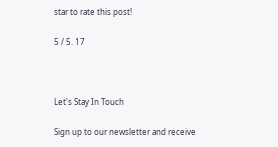star to rate this post!

5 / 5. 17



Let's Stay In Touch

Sign up to our newsletter and receive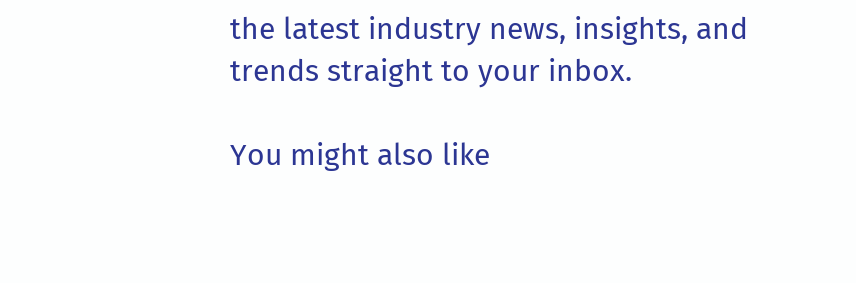the latest industry news, insights, and trends straight to your inbox.

You might also like